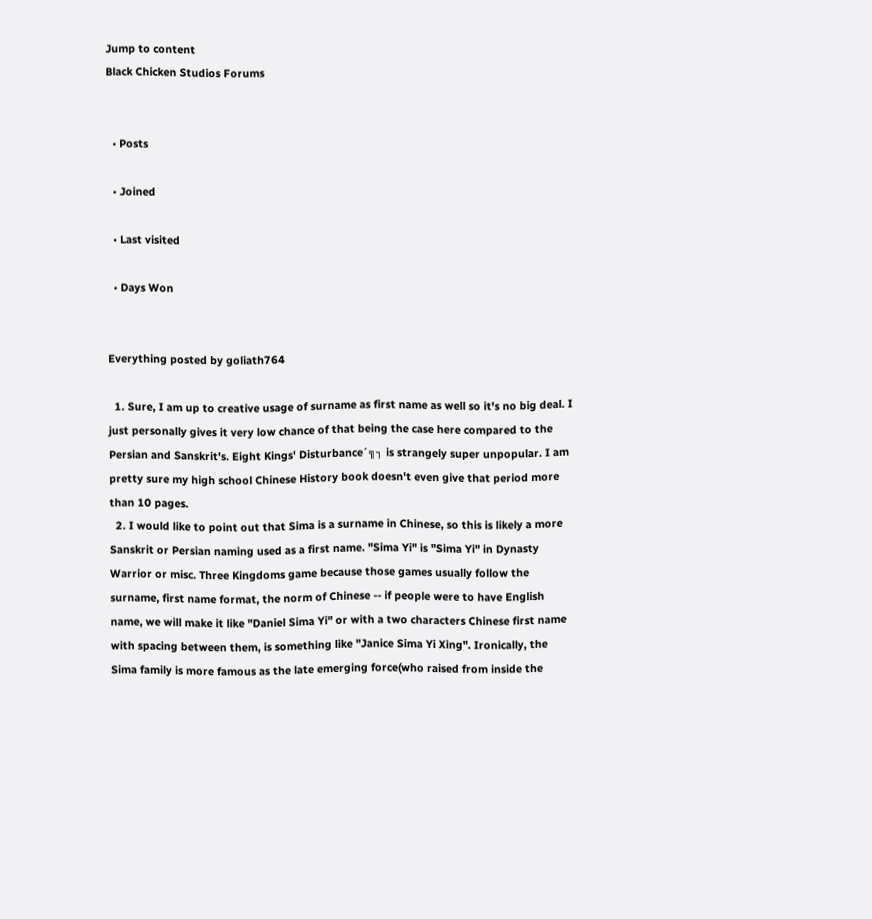Jump to content
Black Chicken Studios Forums


  • Posts

  • Joined

  • Last visited

  • Days Won


Everything posted by goliath764

  1. Sure, I am up to creative usage of surname as first name as well so it's no big deal. I just personally gives it very low chance of that being the case here compared to the Persian and Sanskrit's. Eight Kings' Disturbance´╗┐ is strangely super unpopular. I am pretty sure my high school Chinese History book doesn't even give that period more than 10 pages.
  2. I would like to point out that Sima is a surname in Chinese, so this is likely a more Sanskrit or Persian naming used as a first name. "Sima Yi" is "Sima Yi" in Dynasty Warrior or misc. Three Kingdoms game because those games usually follow the surname, first name format, the norm of Chinese -- if people were to have English name, we will make it like "Daniel Sima Yi" or with a two characters Chinese first name with spacing between them, is something like "Janice Sima Yi Xing". Ironically, the Sima family is more famous as the late emerging force(who raised from inside the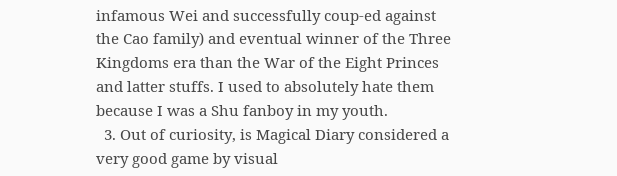infamous Wei and successfully coup-ed against the Cao family) and eventual winner of the Three Kingdoms era than the War of the Eight Princes and latter stuffs. I used to absolutely hate them because I was a Shu fanboy in my youth.
  3. Out of curiosity, is Magical Diary considered a very good game by visual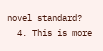novel standard?
  4. This is more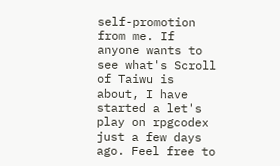self-promotion from me. If anyone wants to see what's Scroll of Taiwu is about, I have started a let's play on rpgcodex just a few days ago. Feel free to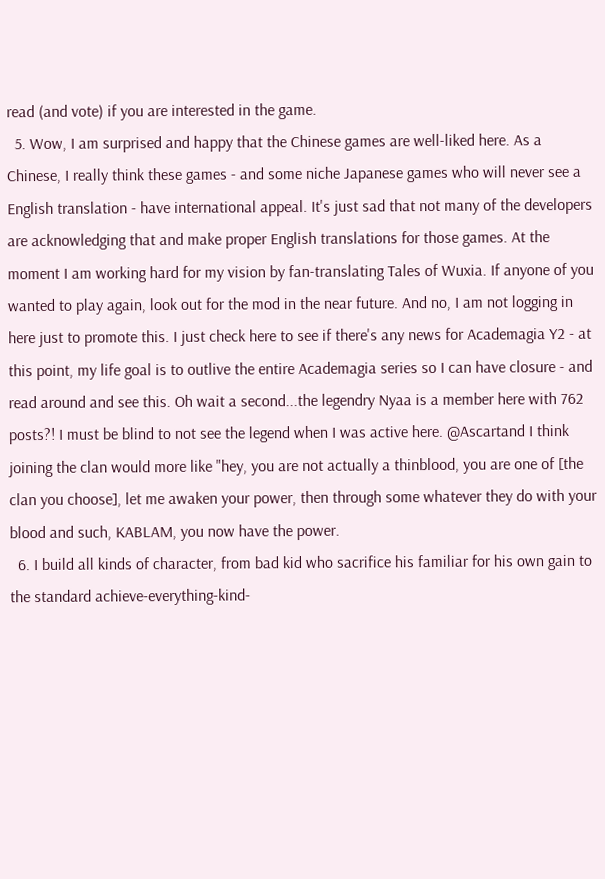read (and vote) if you are interested in the game.
  5. Wow, I am surprised and happy that the Chinese games are well-liked here. As a Chinese, I really think these games - and some niche Japanese games who will never see a English translation - have international appeal. It's just sad that not many of the developers are acknowledging that and make proper English translations for those games. At the moment I am working hard for my vision by fan-translating Tales of Wuxia. If anyone of you wanted to play again, look out for the mod in the near future. And no, I am not logging in here just to promote this. I just check here to see if there's any news for Academagia Y2 - at this point, my life goal is to outlive the entire Academagia series so I can have closure - and read around and see this. Oh wait a second...the legendry Nyaa is a member here with 762 posts?! I must be blind to not see the legend when I was active here. @Ascartand I think joining the clan would more like "hey, you are not actually a thinblood, you are one of [the clan you choose], let me awaken your power, then through some whatever they do with your blood and such, KABLAM, you now have the power.
  6. I build all kinds of character, from bad kid who sacrifice his familiar for his own gain to the standard achieve-everything-kind-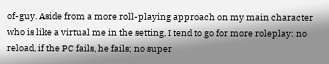of-guy. Aside from a more roll-playing approach on my main character who is like a virtual me in the setting, I tend to go for more roleplay: no reload, if the PC fails, he fails; no super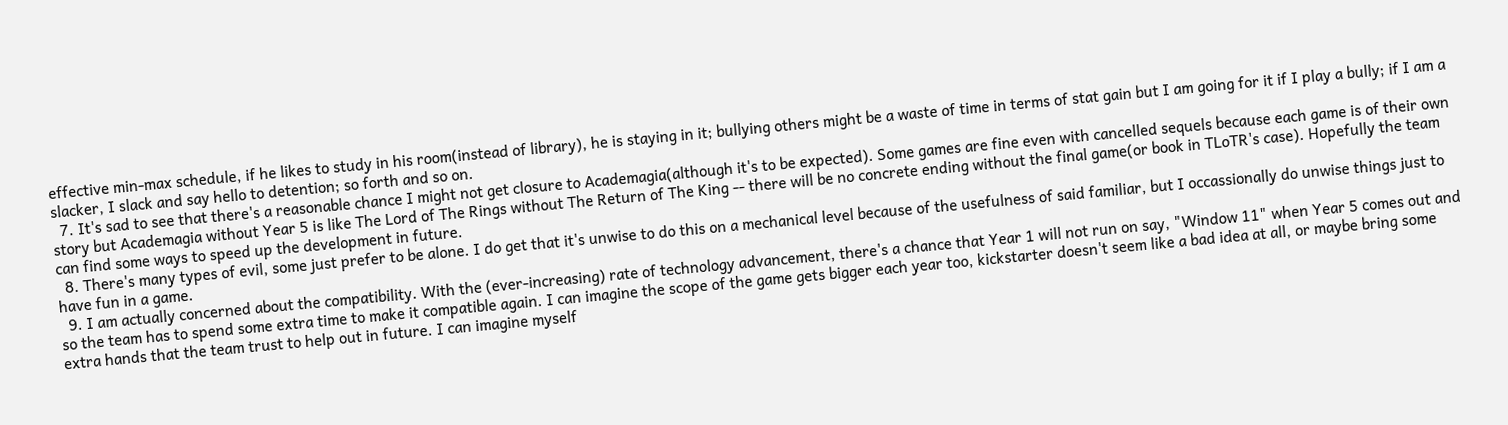effective min-max schedule, if he likes to study in his room(instead of library), he is staying in it; bullying others might be a waste of time in terms of stat gain but I am going for it if I play a bully; if I am a slacker, I slack and say hello to detention; so forth and so on.
  7. It's sad to see that there's a reasonable chance I might not get closure to Academagia(although it's to be expected). Some games are fine even with cancelled sequels because each game is of their own story but Academagia without Year 5 is like The Lord of The Rings without The Return of The King -- there will be no concrete ending without the final game(or book in TLoTR's case). Hopefully the team can find some ways to speed up the development in future.
  8. There's many types of evil, some just prefer to be alone. I do get that it's unwise to do this on a mechanical level because of the usefulness of said familiar, but I occassionally do unwise things just to have fun in a game.
  9. I am actually concerned about the compatibility. With the (ever-increasing) rate of technology advancement, there's a chance that Year 1 will not run on say, "Window 11" when Year 5 comes out and so the team has to spend some extra time to make it compatible again. I can imagine the scope of the game gets bigger each year too, kickstarter doesn't seem like a bad idea at all, or maybe bring some extra hands that the team trust to help out in future. I can imagine myself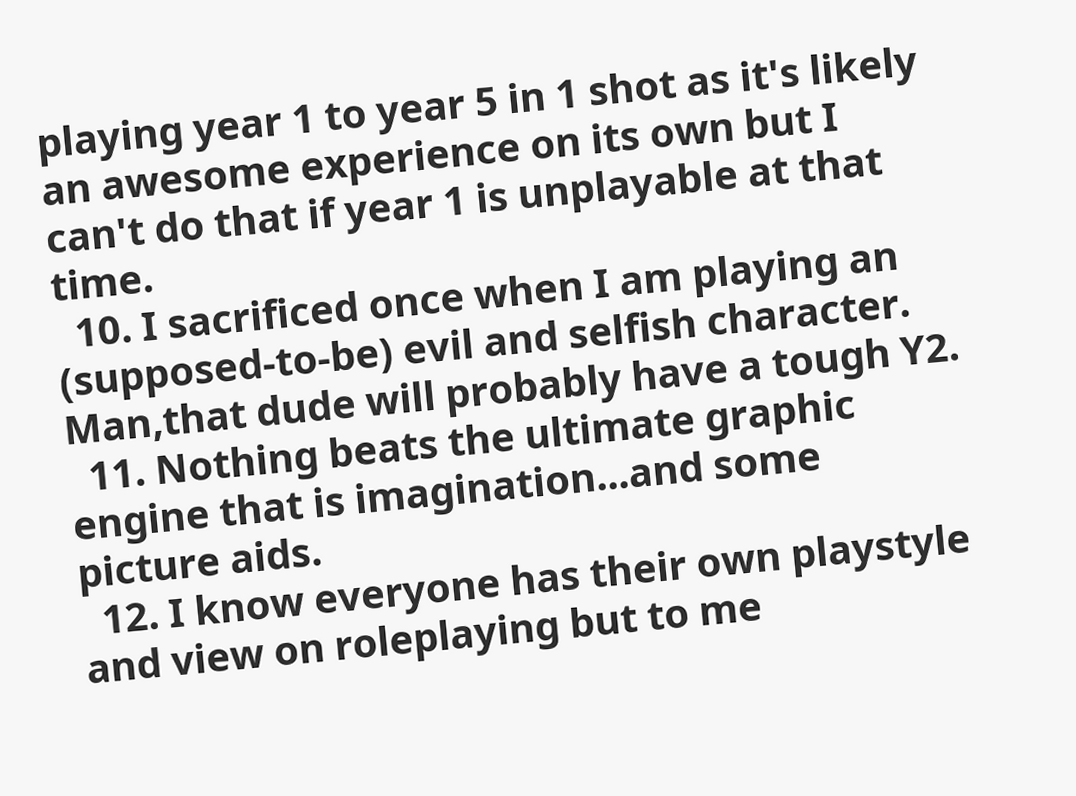playing year 1 to year 5 in 1 shot as it's likely an awesome experience on its own but I can't do that if year 1 is unplayable at that time.
  10. I sacrificed once when I am playing an (supposed-to-be) evil and selfish character. Man,that dude will probably have a tough Y2.
  11. Nothing beats the ultimate graphic engine that is imagination...and some picture aids.
  12. I know everyone has their own playstyle and view on roleplaying but to me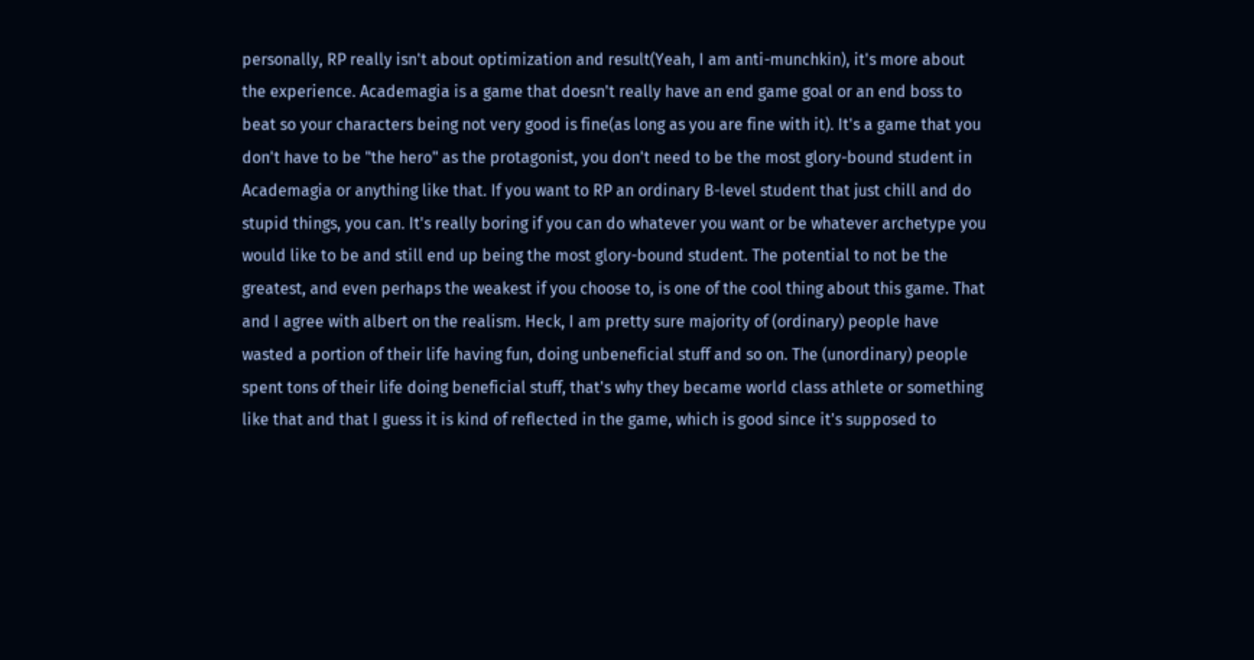personally, RP really isn't about optimization and result(Yeah, I am anti-munchkin), it's more about the experience. Academagia is a game that doesn't really have an end game goal or an end boss to beat so your characters being not very good is fine(as long as you are fine with it). It's a game that you don't have to be "the hero" as the protagonist, you don't need to be the most glory-bound student in Academagia or anything like that. If you want to RP an ordinary B-level student that just chill and do stupid things, you can. It's really boring if you can do whatever you want or be whatever archetype you would like to be and still end up being the most glory-bound student. The potential to not be the greatest, and even perhaps the weakest if you choose to, is one of the cool thing about this game. That and I agree with albert on the realism. Heck, I am pretty sure majority of (ordinary) people have wasted a portion of their life having fun, doing unbeneficial stuff and so on. The (unordinary) people spent tons of their life doing beneficial stuff, that's why they became world class athlete or something like that and that I guess it is kind of reflected in the game, which is good since it's supposed to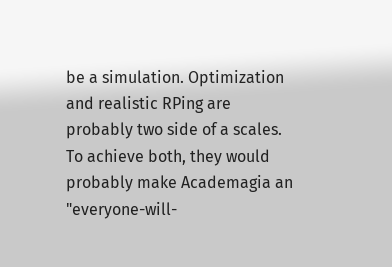be a simulation. Optimization and realistic RPing are probably two side of a scales. To achieve both, they would probably make Academagia an "everyone-will-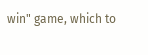win" game, which to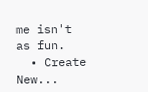me isn't as fun.
  • Create New...